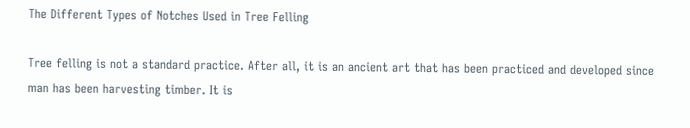The Different Types of Notches Used in Tree Felling

Tree felling is not a standard practice. After all, it is an ancient art that has been practiced and developed since man has been harvesting timber. It is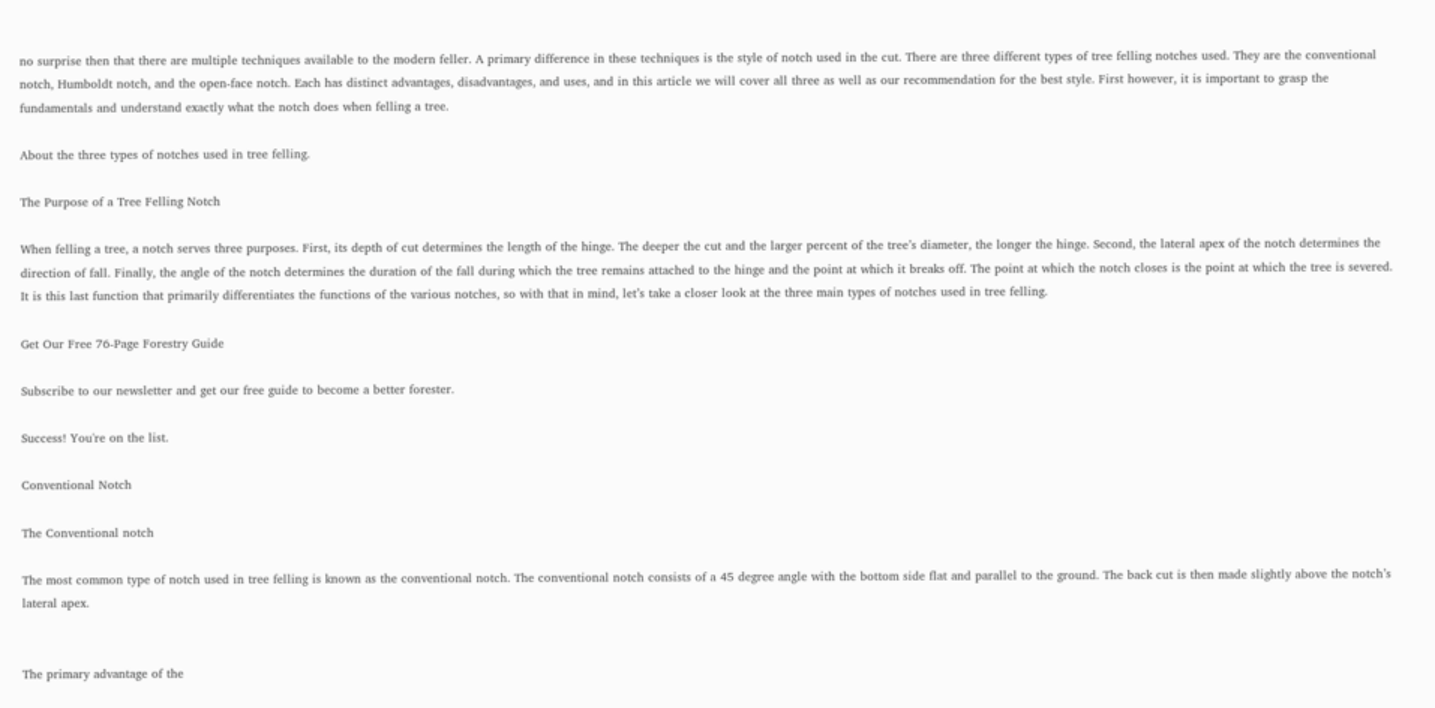no surprise then that there are multiple techniques available to the modern feller. A primary difference in these techniques is the style of notch used in the cut. There are three different types of tree felling notches used. They are the conventional notch, Humboldt notch, and the open-face notch. Each has distinct advantages, disadvantages, and uses, and in this article we will cover all three as well as our recommendation for the best style. First however, it is important to grasp the fundamentals and understand exactly what the notch does when felling a tree.

About the three types of notches used in tree felling.

The Purpose of a Tree Felling Notch

When felling a tree, a notch serves three purposes. First, its depth of cut determines the length of the hinge. The deeper the cut and the larger percent of the tree’s diameter, the longer the hinge. Second, the lateral apex of the notch determines the direction of fall. Finally, the angle of the notch determines the duration of the fall during which the tree remains attached to the hinge and the point at which it breaks off. The point at which the notch closes is the point at which the tree is severed. It is this last function that primarily differentiates the functions of the various notches, so with that in mind, let’s take a closer look at the three main types of notches used in tree felling.

Get Our Free 76-Page Forestry Guide

Subscribe to our newsletter and get our free guide to become a better forester.

Success! You're on the list.

Conventional Notch

The Conventional notch

The most common type of notch used in tree felling is known as the conventional notch. The conventional notch consists of a 45 degree angle with the bottom side flat and parallel to the ground. The back cut is then made slightly above the notch’s lateral apex.


The primary advantage of the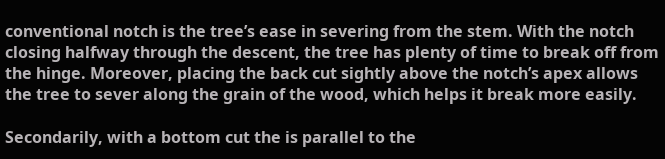conventional notch is the tree’s ease in severing from the stem. With the notch closing halfway through the descent, the tree has plenty of time to break off from the hinge. Moreover, placing the back cut sightly above the notch’s apex allows the tree to sever along the grain of the wood, which helps it break more easily.

Secondarily, with a bottom cut the is parallel to the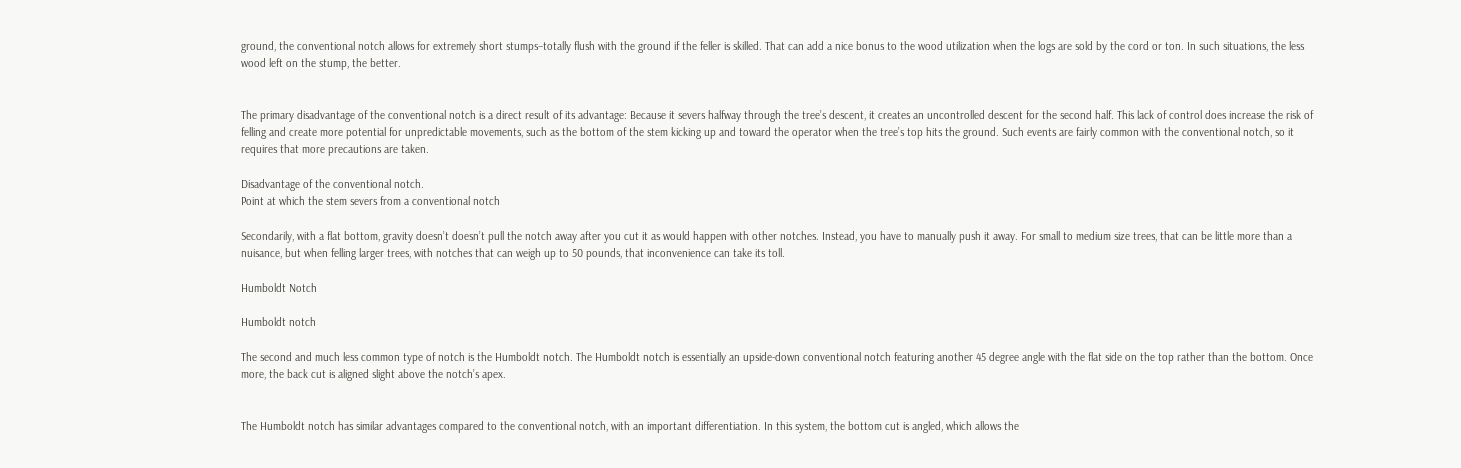ground, the conventional notch allows for extremely short stumps–totally flush with the ground if the feller is skilled. That can add a nice bonus to the wood utilization when the logs are sold by the cord or ton. In such situations, the less wood left on the stump, the better.


The primary disadvantage of the conventional notch is a direct result of its advantage: Because it severs halfway through the tree’s descent, it creates an uncontrolled descent for the second half. This lack of control does increase the risk of felling and create more potential for unpredictable movements, such as the bottom of the stem kicking up and toward the operator when the tree’s top hits the ground. Such events are fairly common with the conventional notch, so it requires that more precautions are taken.

Disadvantage of the conventional notch.
Point at which the stem severs from a conventional notch

Secondarily, with a flat bottom, gravity doesn’t doesn’t pull the notch away after you cut it as would happen with other notches. Instead, you have to manually push it away. For small to medium size trees, that can be little more than a nuisance, but when felling larger trees, with notches that can weigh up to 50 pounds, that inconvenience can take its toll.

Humboldt Notch

Humboldt notch

The second and much less common type of notch is the Humboldt notch. The Humboldt notch is essentially an upside-down conventional notch featuring another 45 degree angle with the flat side on the top rather than the bottom. Once more, the back cut is aligned slight above the notch’s apex.


The Humboldt notch has similar advantages compared to the conventional notch, with an important differentiation. In this system, the bottom cut is angled, which allows the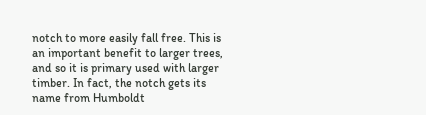notch to more easily fall free. This is an important benefit to larger trees, and so it is primary used with larger timber. In fact, the notch gets its name from Humboldt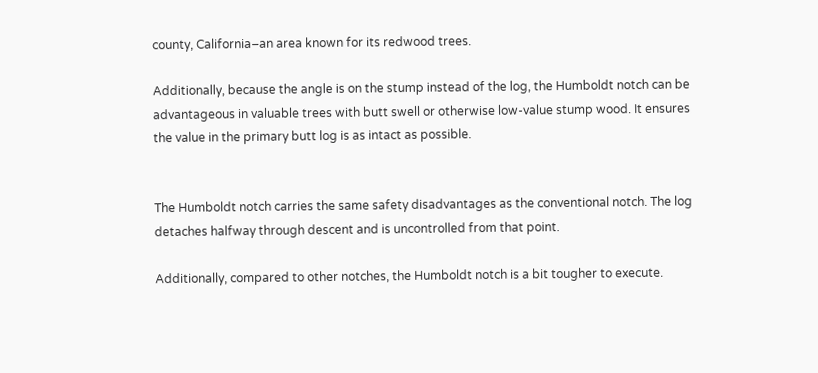county, California–an area known for its redwood trees.

Additionally, because the angle is on the stump instead of the log, the Humboldt notch can be advantageous in valuable trees with butt swell or otherwise low-value stump wood. It ensures the value in the primary butt log is as intact as possible.


The Humboldt notch carries the same safety disadvantages as the conventional notch. The log detaches halfway through descent and is uncontrolled from that point.

Additionally, compared to other notches, the Humboldt notch is a bit tougher to execute.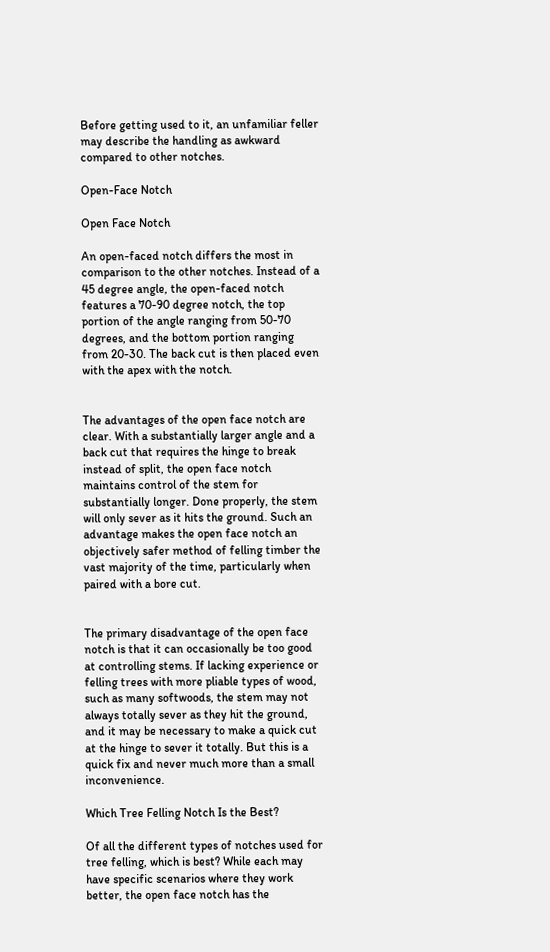Before getting used to it, an unfamiliar feller may describe the handling as awkward compared to other notches.

Open-Face Notch

Open Face Notch

An open-faced notch differs the most in comparison to the other notches. Instead of a 45 degree angle, the open-faced notch features a 70-90 degree notch, the top portion of the angle ranging from 50-70 degrees, and the bottom portion ranging from 20-30. The back cut is then placed even with the apex with the notch.


The advantages of the open face notch are clear. With a substantially larger angle and a back cut that requires the hinge to break instead of split, the open face notch maintains control of the stem for substantially longer. Done properly, the stem will only sever as it hits the ground. Such an advantage makes the open face notch an objectively safer method of felling timber the vast majority of the time, particularly when paired with a bore cut.


The primary disadvantage of the open face notch is that it can occasionally be too good at controlling stems. If lacking experience or felling trees with more pliable types of wood, such as many softwoods, the stem may not always totally sever as they hit the ground, and it may be necessary to make a quick cut at the hinge to sever it totally. But this is a quick fix and never much more than a small inconvenience.

Which Tree Felling Notch Is the Best?

Of all the different types of notches used for tree felling, which is best? While each may have specific scenarios where they work better, the open face notch has the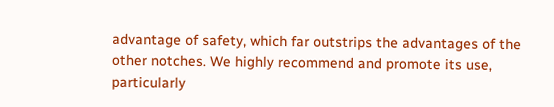advantage of safety, which far outstrips the advantages of the other notches. We highly recommend and promote its use, particularly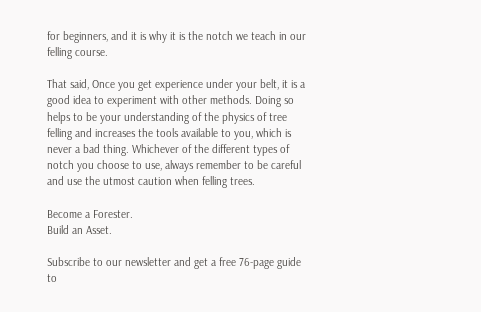for beginners, and it is why it is the notch we teach in our felling course.

That said, Once you get experience under your belt, it is a good idea to experiment with other methods. Doing so helps to be your understanding of the physics of tree felling and increases the tools available to you, which is never a bad thing. Whichever of the different types of notch you choose to use, always remember to be careful and use the utmost caution when felling trees.

Become a Forester.
Build an Asset.

Subscribe to our newsletter and get a free 76-page guide to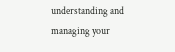understanding and managing your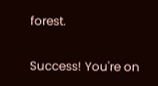forest.

Success! You're on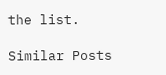the list.

Similar Posts